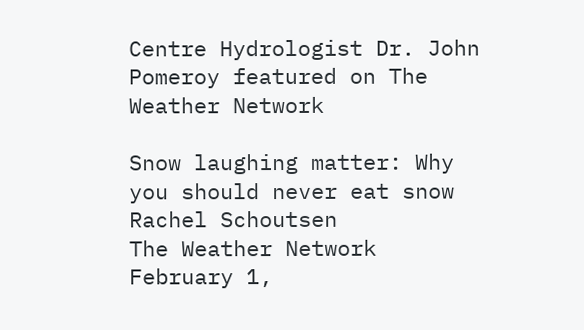Centre Hydrologist Dr. John Pomeroy featured on The Weather Network

Snow laughing matter: Why you should never eat snow
Rachel Schoutsen
The Weather Network
February 1,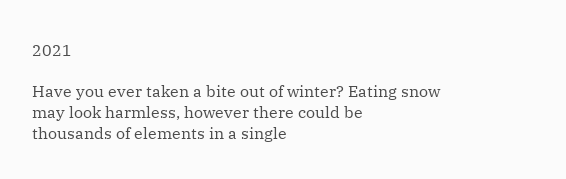2021

Have you ever taken a bite out of winter? Eating snow may look harmless, however there could be thousands of elements in a single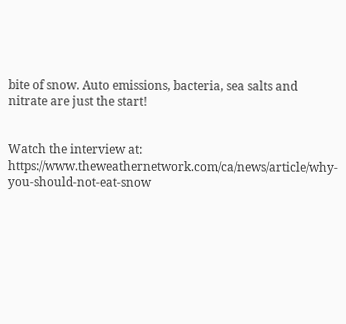bite of snow. Auto emissions, bacteria, sea salts and nitrate are just the start!


Watch the interview at: https://www.theweathernetwork.com/ca/news/article/why-you-should-not-eat-snow